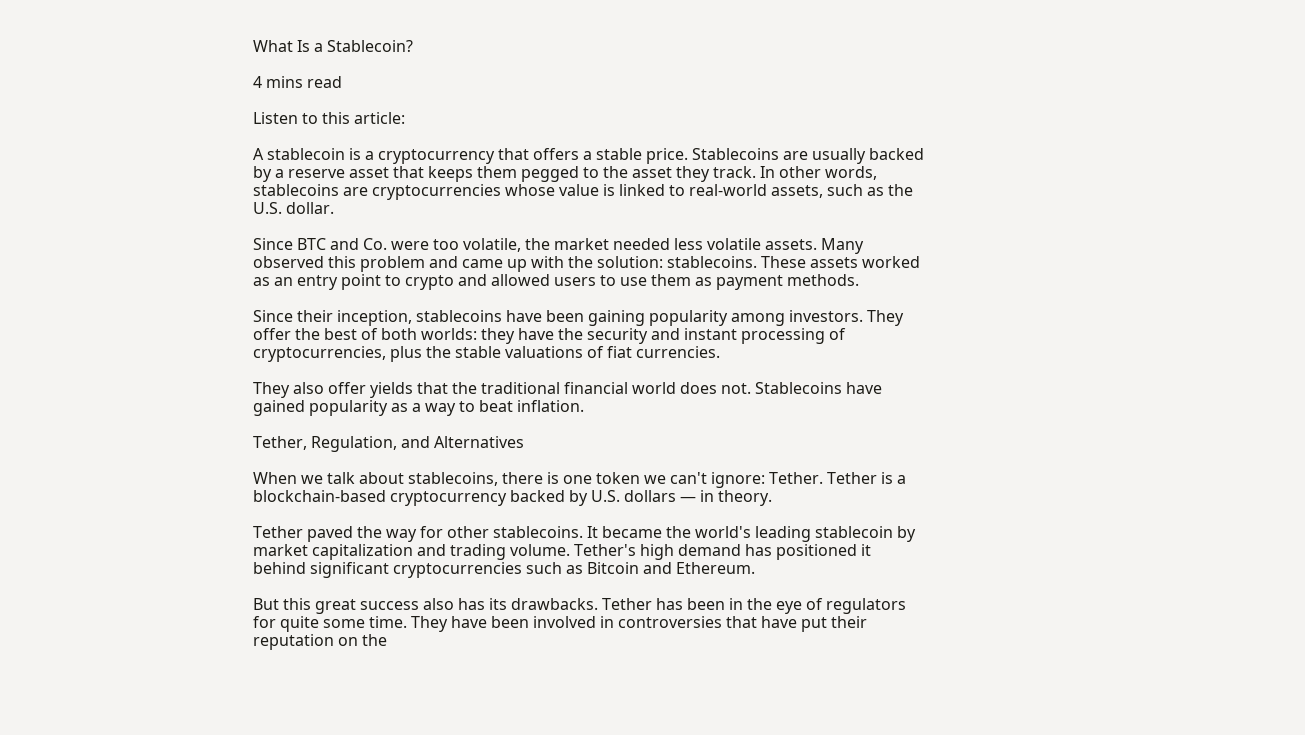What Is a Stablecoin?

4 mins read

Listen to this article:

A stablecoin is a cryptocurrency that offers a stable price. Stablecoins are usually backed by a reserve asset that keeps them pegged to the asset they track. In other words, stablecoins are cryptocurrencies whose value is linked to real-world assets, such as the U.S. dollar.

Since BTC and Co. were too volatile, the market needed less volatile assets. Many observed this problem and came up with the solution: stablecoins. These assets worked as an entry point to crypto and allowed users to use them as payment methods.

Since their inception, stablecoins have been gaining popularity among investors. They offer the best of both worlds: they have the security and instant processing of cryptocurrencies, plus the stable valuations of fiat currencies.

They also offer yields that the traditional financial world does not. Stablecoins have gained popularity as a way to beat inflation.

Tether, Regulation, and Alternatives

When we talk about stablecoins, there is one token we can't ignore: Tether. Tether is a blockchain-based cryptocurrency backed by U.S. dollars — in theory.

Tether paved the way for other stablecoins. It became the world's leading stablecoin by market capitalization and trading volume. Tether's high demand has positioned it behind significant cryptocurrencies such as Bitcoin and Ethereum.

But this great success also has its drawbacks. Tether has been in the eye of regulators for quite some time. They have been involved in controversies that have put their reputation on the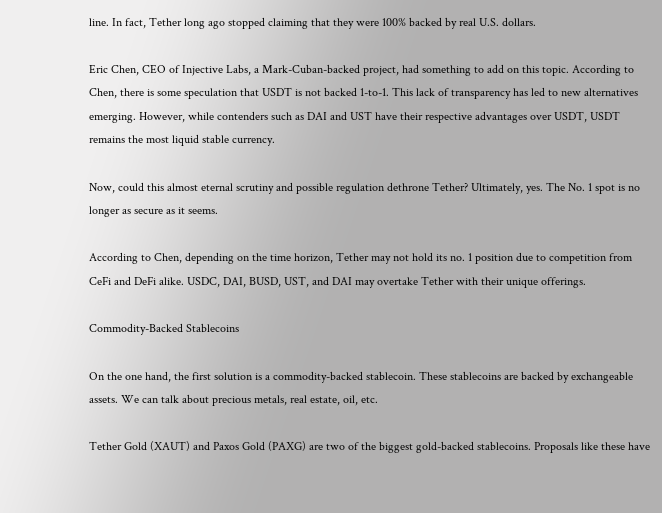line. In fact, Tether long ago stopped claiming that they were 100% backed by real U.S. dollars.

Eric Chen, CEO of Injective Labs, a Mark-Cuban-backed project, had something to add on this topic. According to Chen, there is some speculation that USDT is not backed 1-to-1. This lack of transparency has led to new alternatives emerging. However, while contenders such as DAI and UST have their respective advantages over USDT, USDT remains the most liquid stable currency.

Now, could this almost eternal scrutiny and possible regulation dethrone Tether? Ultimately, yes. The No. 1 spot is no longer as secure as it seems.

According to Chen, depending on the time horizon, Tether may not hold its no. 1 position due to competition from CeFi and DeFi alike. USDC, DAI, BUSD, UST, and DAI may overtake Tether with their unique offerings.

Commodity-Backed Stablecoins

On the one hand, the first solution is a commodity-backed stablecoin. These stablecoins are backed by exchangeable assets. We can talk about precious metals, real estate, oil, etc.

Tether Gold (XAUT) and Paxos Gold (PAXG) are two of the biggest gold-backed stablecoins. Proposals like these have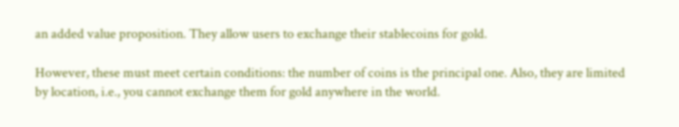an added value proposition. They allow users to exchange their stablecoins for gold.

However, these must meet certain conditions: the number of coins is the principal one. Also, they are limited by location, i.e., you cannot exchange them for gold anywhere in the world.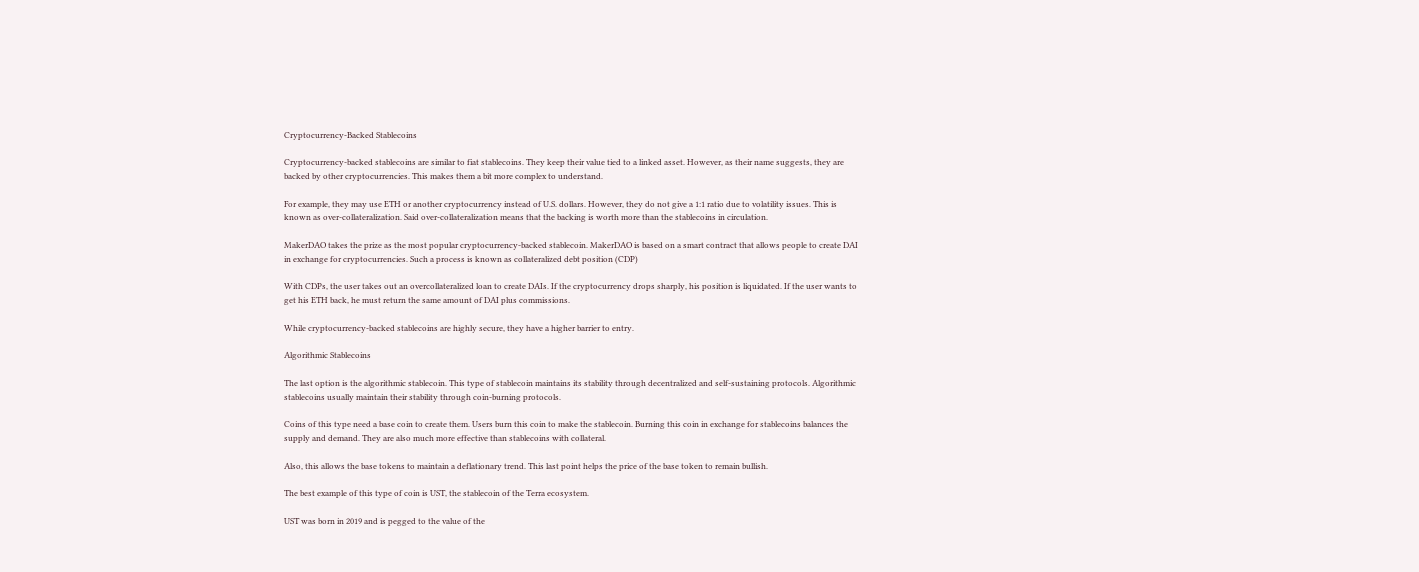Cryptocurrency-Backed Stablecoins

Cryptocurrency-backed stablecoins are similar to fiat stablecoins. They keep their value tied to a linked asset. However, as their name suggests, they are backed by other cryptocurrencies. This makes them a bit more complex to understand.

For example, they may use ETH or another cryptocurrency instead of U.S. dollars. However, they do not give a 1:1 ratio due to volatility issues. This is known as over-collateralization. Said over-collateralization means that the backing is worth more than the stablecoins in circulation.

MakerDAO takes the prize as the most popular cryptocurrency-backed stablecoin. MakerDAO is based on a smart contract that allows people to create DAI in exchange for cryptocurrencies. Such a process is known as collateralized debt position (CDP)

With CDPs, the user takes out an overcollateralized loan to create DAIs. If the cryptocurrency drops sharply, his position is liquidated. If the user wants to get his ETH back, he must return the same amount of DAI plus commissions.

While cryptocurrency-backed stablecoins are highly secure, they have a higher barrier to entry.

Algorithmic Stablecoins

The last option is the algorithmic stablecoin. This type of stablecoin maintains its stability through decentralized and self-sustaining protocols. Algorithmic stablecoins usually maintain their stability through coin-burning protocols.

Coins of this type need a base coin to create them. Users burn this coin to make the stablecoin. Burning this coin in exchange for stablecoins balances the supply and demand. They are also much more effective than stablecoins with collateral.

Also, this allows the base tokens to maintain a deflationary trend. This last point helps the price of the base token to remain bullish.

The best example of this type of coin is UST, the stablecoin of the Terra ecosystem.

UST was born in 2019 and is pegged to the value of the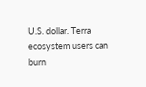U.S. dollar. Terra ecosystem users can burn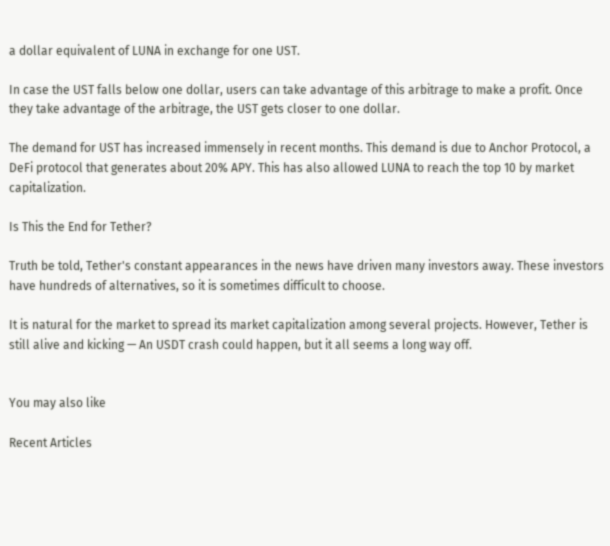a dollar equivalent of LUNA in exchange for one UST.

In case the UST falls below one dollar, users can take advantage of this arbitrage to make a profit. Once they take advantage of the arbitrage, the UST gets closer to one dollar.

The demand for UST has increased immensely in recent months. This demand is due to Anchor Protocol, a DeFi protocol that generates about 20% APY. This has also allowed LUNA to reach the top 10 by market capitalization.

Is This the End for Tether?

Truth be told, Tether's constant appearances in the news have driven many investors away. These investors have hundreds of alternatives, so it is sometimes difficult to choose.

It is natural for the market to spread its market capitalization among several projects. However, Tether is still alive and kicking — An USDT crash could happen, but it all seems a long way off.


You may also like

Recent Articles